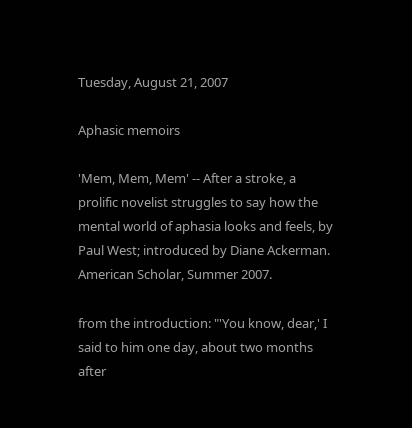Tuesday, August 21, 2007

Aphasic memoirs

'Mem, Mem, Mem' -- After a stroke, a prolific novelist struggles to say how the mental world of aphasia looks and feels, by Paul West; introduced by Diane Ackerman. American Scholar, Summer 2007.

from the introduction: "'You know, dear,' I said to him one day, about two months after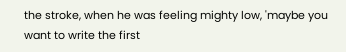the stroke, when he was feeling mighty low, 'maybe you want to write the first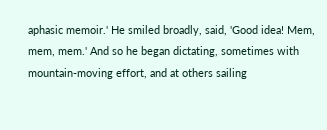aphasic memoir.' He smiled broadly, said, 'Good idea! Mem, mem, mem.' And so he began dictating, sometimes with mountain-moving effort, and at others sailing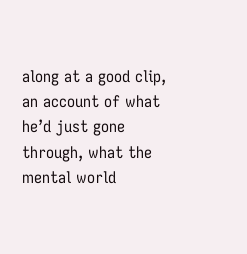along at a good clip, an account of what he’d just gone through, what the mental world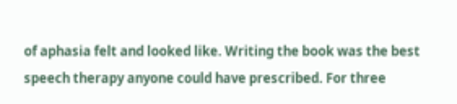of aphasia felt and looked like. Writing the book was the best speech therapy anyone could have prescribed. For three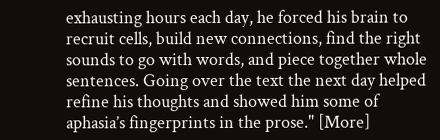exhausting hours each day, he forced his brain to recruit cells, build new connections, find the right sounds to go with words, and piece together whole sentences. Going over the text the next day helped refine his thoughts and showed him some of aphasia’s fingerprints in the prose." [More]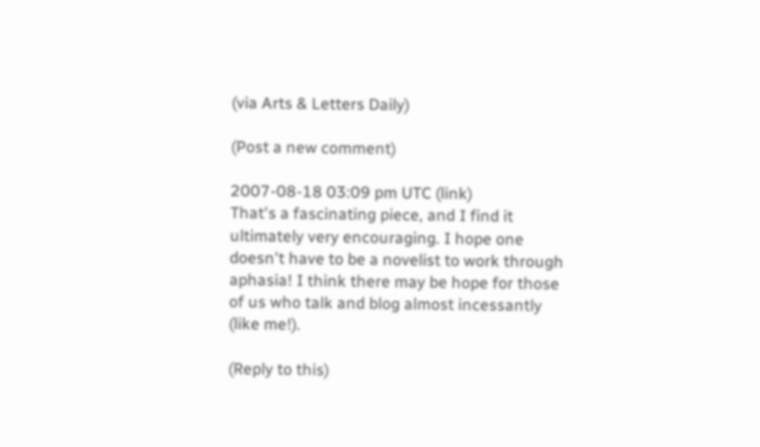(via Arts & Letters Daily)

(Post a new comment)

2007-08-18 03:09 pm UTC (link)
That's a fascinating piece, and I find it ultimately very encouraging. I hope one doesn't have to be a novelist to work through aphasia! I think there may be hope for those of us who talk and blog almost incessantly (like me!).

(Reply to this)